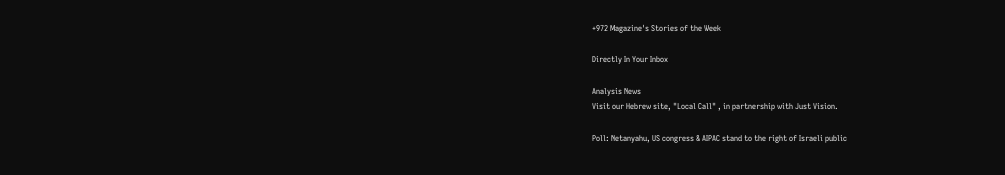+972 Magazine's Stories of the Week

Directly In Your Inbox

Analysis News
Visit our Hebrew site, "Local Call" , in partnership with Just Vision.

Poll: Netanyahu, US congress & AIPAC stand to the right of Israeli public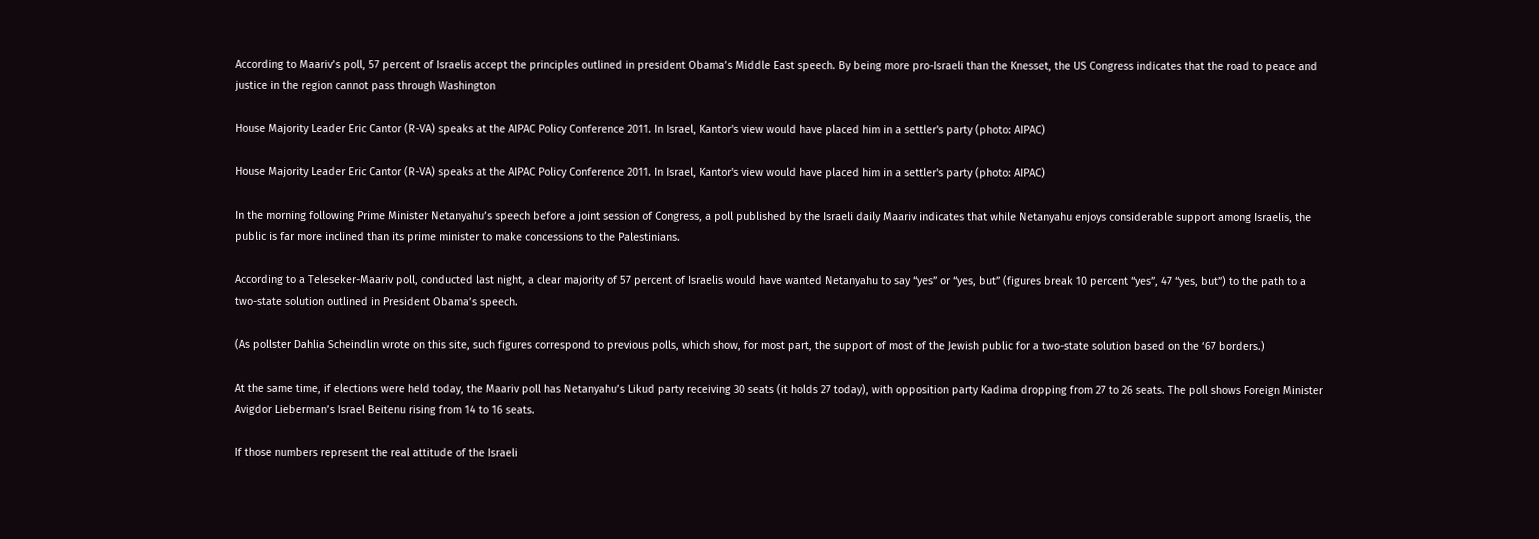According to Maariv’s poll, 57 percent of Israelis accept the principles outlined in president Obama’s Middle East speech. By being more pro-Israeli than the Knesset, the US Congress indicates that the road to peace and justice in the region cannot pass through Washington

House Majority Leader Eric Cantor (R-VA) speaks at the AIPAC Policy Conference 2011. In Israel, Kantor's view would have placed him in a settler's party (photo: AIPAC)

House Majority Leader Eric Cantor (R-VA) speaks at the AIPAC Policy Conference 2011. In Israel, Kantor's view would have placed him in a settler's party (photo: AIPAC)

In the morning following Prime Minister Netanyahu’s speech before a joint session of Congress, a poll published by the Israeli daily Maariv indicates that while Netanyahu enjoys considerable support among Israelis, the public is far more inclined than its prime minister to make concessions to the Palestinians.

According to a Teleseker-Maariv poll, conducted last night, a clear majority of 57 percent of Israelis would have wanted Netanyahu to say “yes” or “yes, but” (figures break 10 percent “yes”, 47 “yes, but”) to the path to a two-state solution outlined in President Obama’s speech.

(As pollster Dahlia Scheindlin wrote on this site, such figures correspond to previous polls, which show, for most part, the support of most of the Jewish public for a two-state solution based on the ‘67 borders.)

At the same time, if elections were held today, the Maariv poll has Netanyahu’s Likud party receiving 30 seats (it holds 27 today), with opposition party Kadima dropping from 27 to 26 seats. The poll shows Foreign Minister Avigdor Lieberman’s Israel Beitenu rising from 14 to 16 seats.

If those numbers represent the real attitude of the Israeli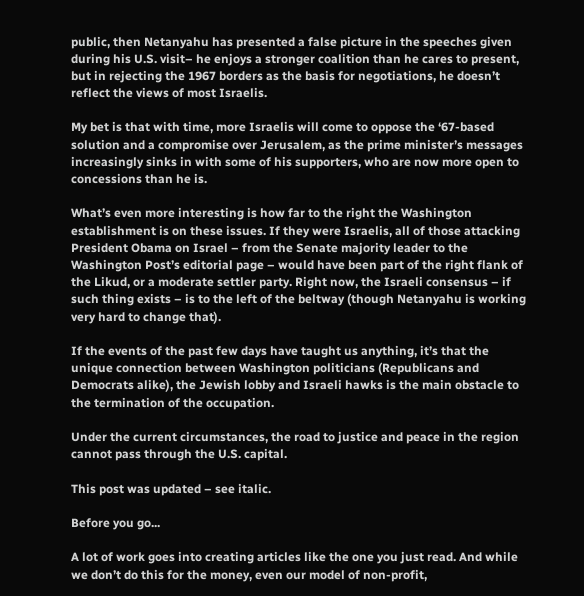public, then Netanyahu has presented a false picture in the speeches given during his U.S. visit– he enjoys a stronger coalition than he cares to present, but in rejecting the 1967 borders as the basis for negotiations, he doesn’t reflect the views of most Israelis.

My bet is that with time, more Israelis will come to oppose the ‘67-based solution and a compromise over Jerusalem, as the prime minister’s messages increasingly sinks in with some of his supporters, who are now more open to concessions than he is.

What’s even more interesting is how far to the right the Washington establishment is on these issues. If they were Israelis, all of those attacking President Obama on Israel – from the Senate majority leader to the Washington Post’s editorial page – would have been part of the right flank of the Likud, or a moderate settler party. Right now, the Israeli consensus – if such thing exists – is to the left of the beltway (though Netanyahu is working very hard to change that).

If the events of the past few days have taught us anything, it’s that the unique connection between Washington politicians (Republicans and Democrats alike), the Jewish lobby and Israeli hawks is the main obstacle to the termination of the occupation.

Under the current circumstances, the road to justice and peace in the region cannot pass through the U.S. capital.

This post was updated – see italic.

Before you go...

A lot of work goes into creating articles like the one you just read. And while we don’t do this for the money, even our model of non-profit,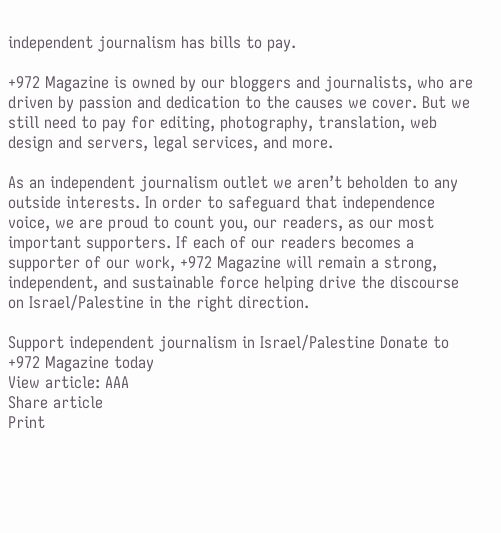independent journalism has bills to pay.

+972 Magazine is owned by our bloggers and journalists, who are driven by passion and dedication to the causes we cover. But we still need to pay for editing, photography, translation, web design and servers, legal services, and more.

As an independent journalism outlet we aren’t beholden to any outside interests. In order to safeguard that independence voice, we are proud to count you, our readers, as our most important supporters. If each of our readers becomes a supporter of our work, +972 Magazine will remain a strong, independent, and sustainable force helping drive the discourse on Israel/Palestine in the right direction.

Support independent journalism in Israel/Palestine Donate to +972 Magazine today
View article: AAA
Share article
Print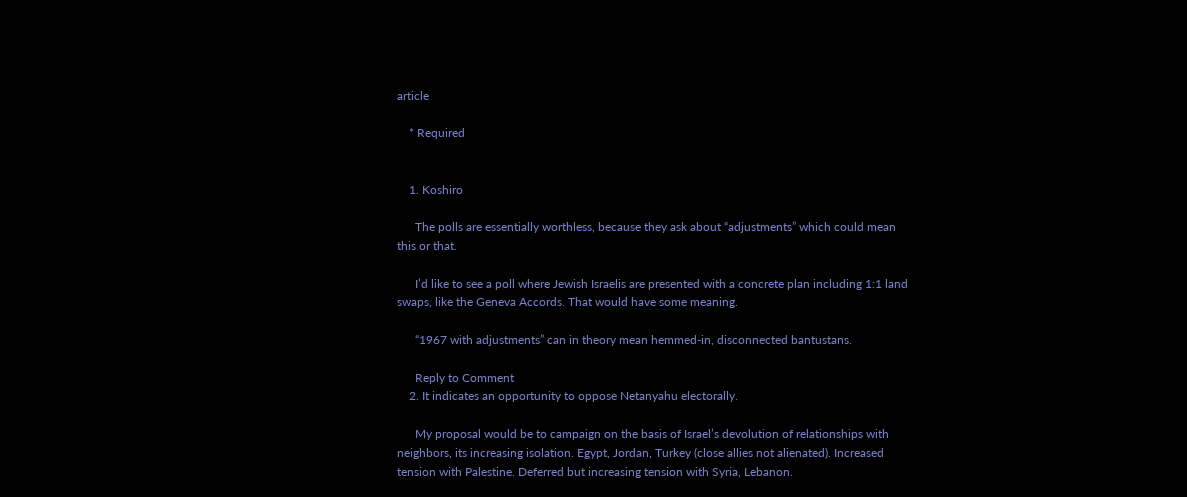article

    * Required


    1. Koshiro

      The polls are essentially worthless, because they ask about “adjustments” which could mean this or that.

      I’d like to see a poll where Jewish Israelis are presented with a concrete plan including 1:1 land swaps, like the Geneva Accords. That would have some meaning.

      “1967 with adjustments” can in theory mean hemmed-in, disconnected bantustans.

      Reply to Comment
    2. It indicates an opportunity to oppose Netanyahu electorally.

      My proposal would be to campaign on the basis of Israel’s devolution of relationships with neighbors, its increasing isolation. Egypt, Jordan, Turkey (close allies not alienated). Increased tension with Palestine. Deferred but increasing tension with Syria, Lebanon.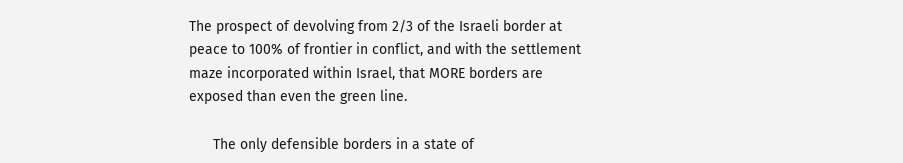The prospect of devolving from 2/3 of the Israeli border at peace to 100% of frontier in conflict, and with the settlement maze incorporated within Israel, that MORE borders are exposed than even the green line.

      The only defensible borders in a state of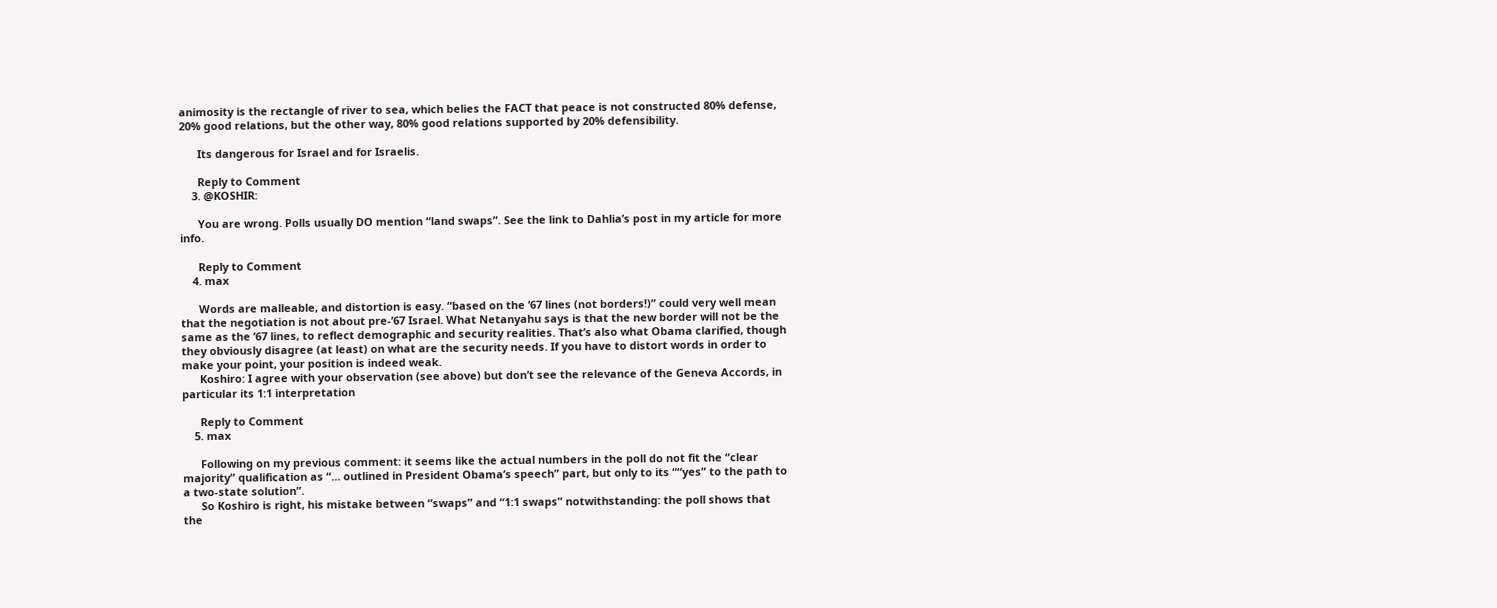animosity is the rectangle of river to sea, which belies the FACT that peace is not constructed 80% defense, 20% good relations, but the other way, 80% good relations supported by 20% defensibility.

      Its dangerous for Israel and for Israelis.

      Reply to Comment
    3. @KOSHIR:

      You are wrong. Polls usually DO mention “land swaps”. See the link to Dahlia’s post in my article for more info.

      Reply to Comment
    4. max

      Words are malleable, and distortion is easy. “based on the ’67 lines (not borders!)” could very well mean that the negotiation is not about pre-’67 Israel. What Netanyahu says is that the new border will not be the same as the ’67 lines, to reflect demographic and security realities. That’s also what Obama clarified, though they obviously disagree (at least) on what are the security needs. If you have to distort words in order to make your point, your position is indeed weak.
      Koshiro: I agree with your observation (see above) but don’t see the relevance of the Geneva Accords, in particular its 1:1 interpretation

      Reply to Comment
    5. max

      Following on my previous comment: it seems like the actual numbers in the poll do not fit the “clear majority” qualification as “… outlined in President Obama’s speech” part, but only to its ““yes” to the path to a two-state solution”.
      So Koshiro is right, his mistake between “swaps” and “1:1 swaps” notwithstanding: the poll shows that the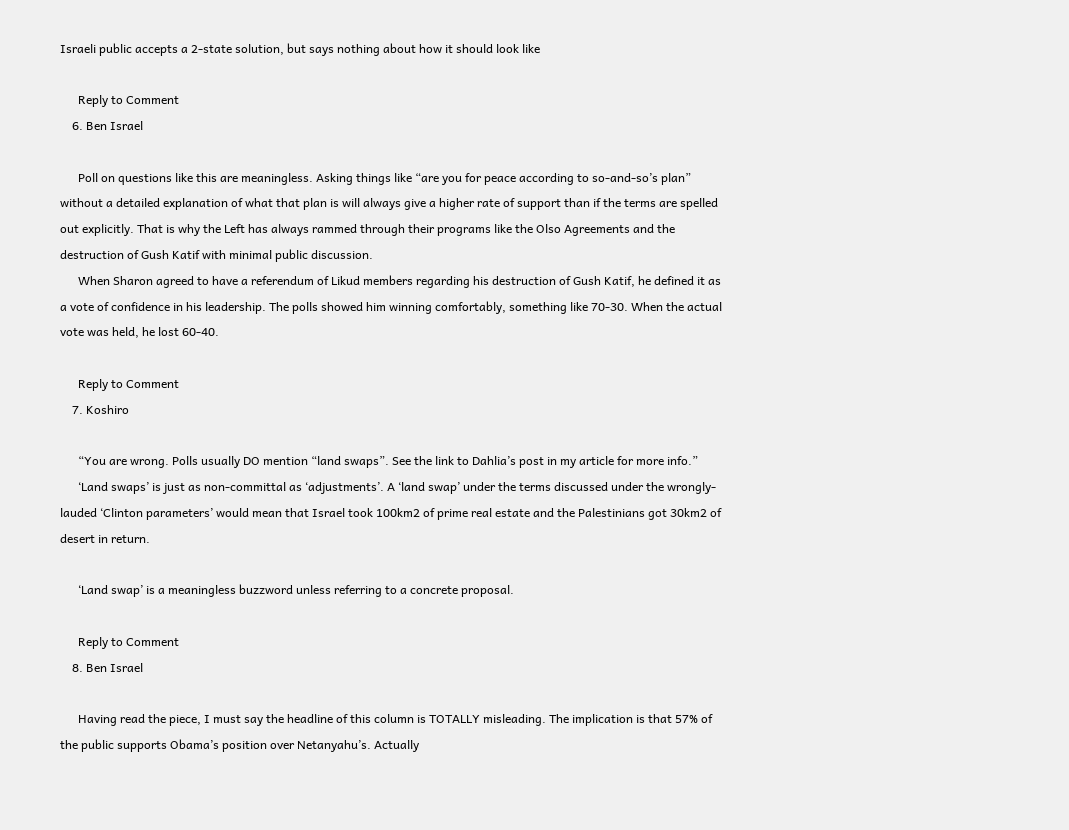Israeli public accepts a 2-state solution, but says nothing about how it should look like

      Reply to Comment
    6. Ben Israel

      Poll on questions like this are meaningless. Asking things like “are you for peace according to so-and-so’s plan” without a detailed explanation of what that plan is will always give a higher rate of support than if the terms are spelled out explicitly. That is why the Left has always rammed through their programs like the Olso Agreements and the destruction of Gush Katif with minimal public discussion.
      When Sharon agreed to have a referendum of Likud members regarding his destruction of Gush Katif, he defined it as a vote of confidence in his leadership. The polls showed him winning comfortably, something like 70-30. When the actual vote was held, he lost 60-40.

      Reply to Comment
    7. Koshiro

      “You are wrong. Polls usually DO mention “land swaps”. See the link to Dahlia’s post in my article for more info.”
      ‘Land swaps’ is just as non-committal as ‘adjustments’. A ‘land swap’ under the terms discussed under the wrongly-lauded ‘Clinton parameters’ would mean that Israel took 100km2 of prime real estate and the Palestinians got 30km2 of desert in return.

      ‘Land swap’ is a meaningless buzzword unless referring to a concrete proposal.

      Reply to Comment
    8. Ben Israel

      Having read the piece, I must say the headline of this column is TOTALLY misleading. The implication is that 57% of the public supports Obama’s position over Netanyahu’s. Actually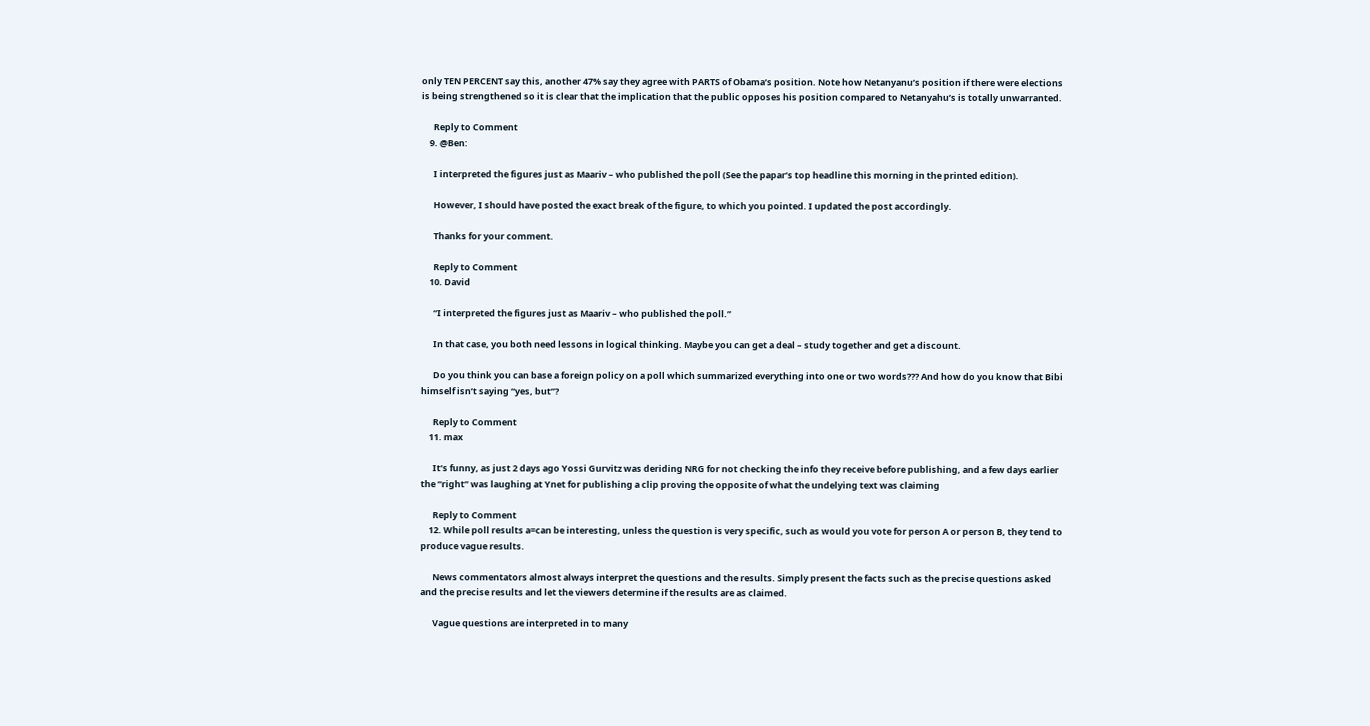only TEN PERCENT say this, another 47% say they agree with PARTS of Obama’s position. Note how Netanyanu’s position if there were elections is being strengthened so it is clear that the implication that the public opposes his position compared to Netanyahu’s is totally unwarranted.

      Reply to Comment
    9. @Ben:

      I interpreted the figures just as Maariv – who published the poll (See the papar’s top headline this morning in the printed edition).

      However, I should have posted the exact break of the figure, to which you pointed. I updated the post accordingly.

      Thanks for your comment.

      Reply to Comment
    10. David

      “I interpreted the figures just as Maariv – who published the poll.”

      In that case, you both need lessons in logical thinking. Maybe you can get a deal – study together and get a discount.

      Do you think you can base a foreign policy on a poll which summarized everything into one or two words??? And how do you know that Bibi himself isn’t saying “yes, but”?

      Reply to Comment
    11. max

      It’s funny, as just 2 days ago Yossi Gurvitz was deriding NRG for not checking the info they receive before publishing, and a few days earlier the “right” was laughing at Ynet for publishing a clip proving the opposite of what the undelying text was claiming

      Reply to Comment
    12. While poll results a=can be interesting, unless the question is very specific, such as would you vote for person A or person B, they tend to produce vague results.

      News commentators almost always interpret the questions and the results. Simply present the facts such as the precise questions asked and the precise results and let the viewers determine if the results are as claimed.

      Vague questions are interpreted in to many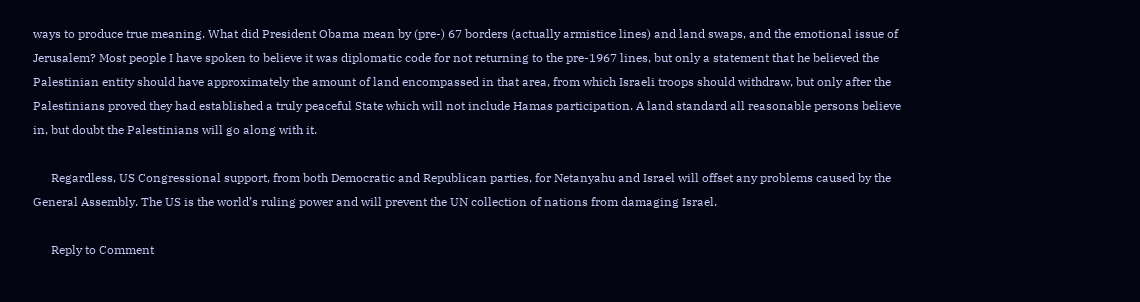ways to produce true meaning. What did President Obama mean by (pre-) 67 borders (actually armistice lines) and land swaps, and the emotional issue of Jerusalem? Most people I have spoken to believe it was diplomatic code for not returning to the pre-1967 lines, but only a statement that he believed the Palestinian entity should have approximately the amount of land encompassed in that area, from which Israeli troops should withdraw, but only after the Palestinians proved they had established a truly peaceful State which will not include Hamas participation. A land standard all reasonable persons believe in, but doubt the Palestinians will go along with it.

      Regardless, US Congressional support, from both Democratic and Republican parties, for Netanyahu and Israel will offset any problems caused by the General Assembly. The US is the world’s ruling power and will prevent the UN collection of nations from damaging Israel.

      Reply to Comment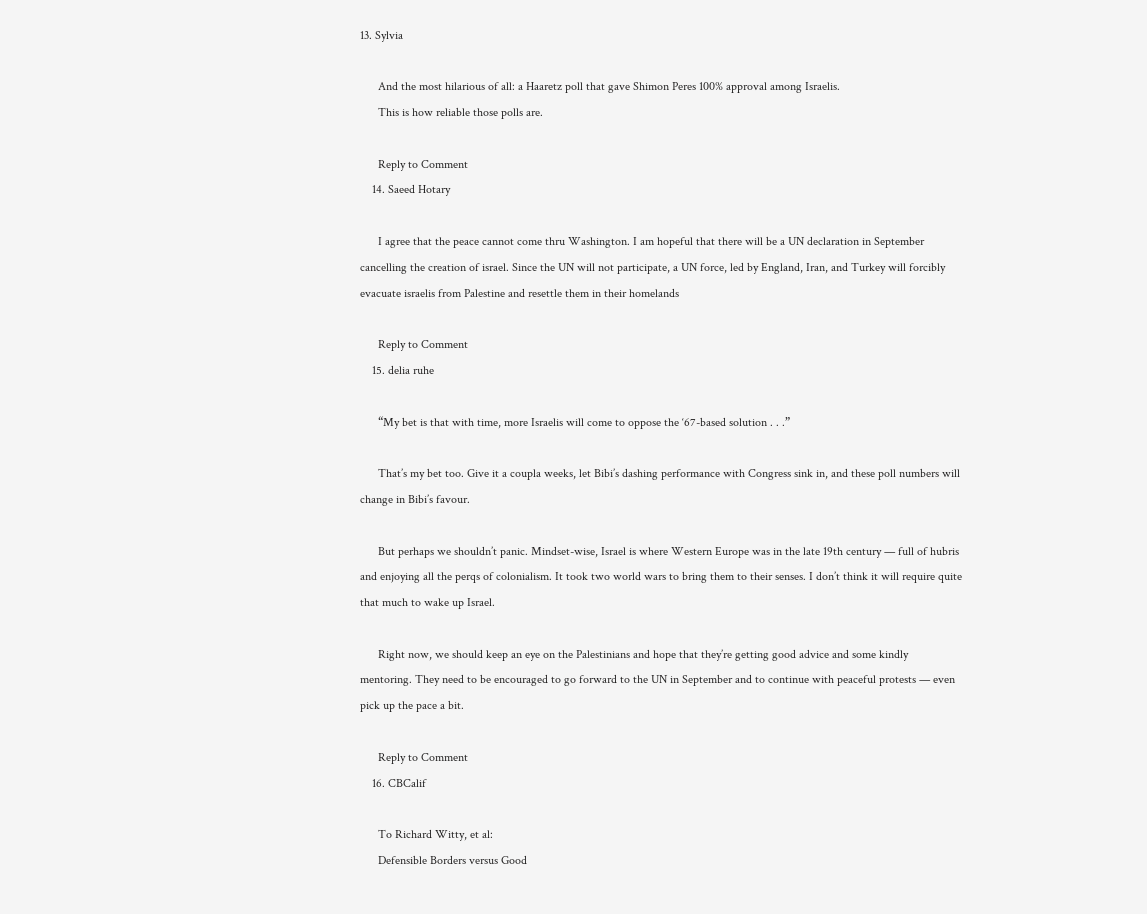13. Sylvia

      And the most hilarious of all: a Haaretz poll that gave Shimon Peres 100% approval among Israelis.
      This is how reliable those polls are.

      Reply to Comment
    14. Saeed Hotary

      I agree that the peace cannot come thru Washington. I am hopeful that there will be a UN declaration in September cancelling the creation of israel. Since the UN will not participate, a UN force, led by England, Iran, and Turkey will forcibly evacuate israelis from Palestine and resettle them in their homelands

      Reply to Comment
    15. delia ruhe

      “My bet is that with time, more Israelis will come to oppose the ‘67-based solution . . .”

      That’s my bet too. Give it a coupla weeks, let Bibi’s dashing performance with Congress sink in, and these poll numbers will change in Bibi’s favour.

      But perhaps we shouldn’t panic. Mindset-wise, Israel is where Western Europe was in the late 19th century — full of hubris and enjoying all the perqs of colonialism. It took two world wars to bring them to their senses. I don’t think it will require quite that much to wake up Israel.

      Right now, we should keep an eye on the Palestinians and hope that they’re getting good advice and some kindly mentoring. They need to be encouraged to go forward to the UN in September and to continue with peaceful protests — even pick up the pace a bit.

      Reply to Comment
    16. CBCalif

      To Richard Witty, et al:
      Defensible Borders versus Good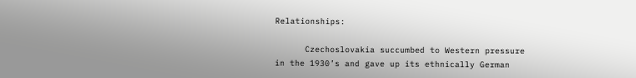Relationships:

      Czechoslovakia succumbed to Western pressure in the 1930’s and gave up its ethnically German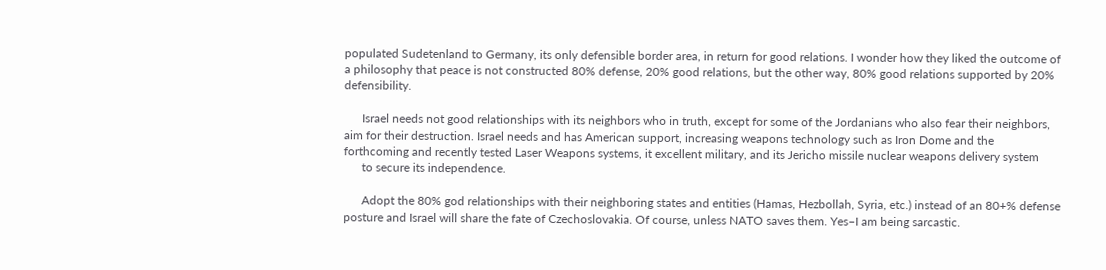populated Sudetenland to Germany, its only defensible border area, in return for good relations. I wonder how they liked the outcome of a philosophy that peace is not constructed 80% defense, 20% good relations, but the other way, 80% good relations supported by 20% defensibility.

      Israel needs not good relationships with its neighbors who in truth, except for some of the Jordanians who also fear their neighbors, aim for their destruction. Israel needs and has American support, increasing weapons technology such as Iron Dome and the forthcoming and recently tested Laser Weapons systems, it excellent military, and its Jericho missile nuclear weapons delivery system
      to secure its independence.

      Adopt the 80% god relationships with their neighboring states and entities (Hamas, Hezbollah, Syria, etc.) instead of an 80+% defense posture and Israel will share the fate of Czechoslovakia. Of course, unless NATO saves them. Yes–I am being sarcastic.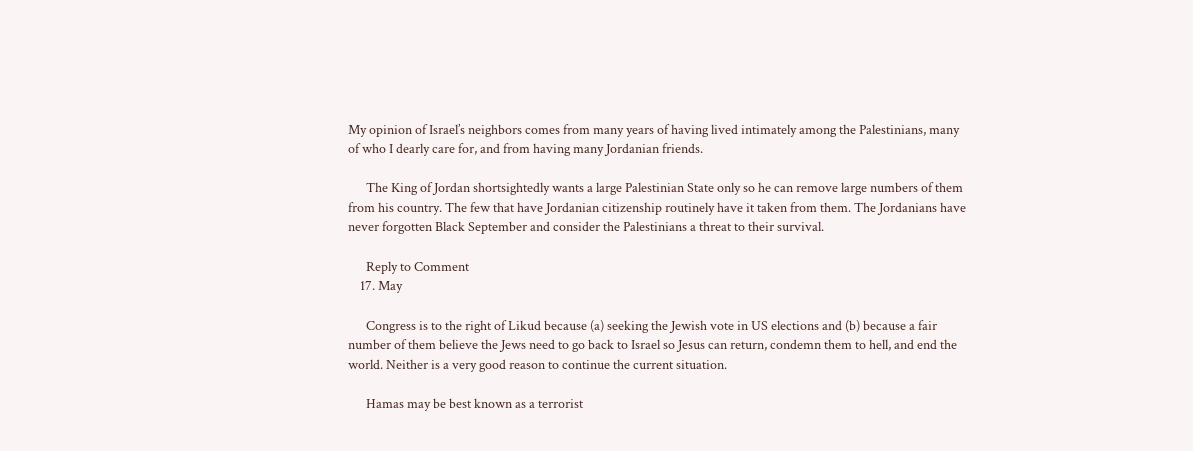My opinion of Israel’s neighbors comes from many years of having lived intimately among the Palestinians, many of who I dearly care for, and from having many Jordanian friends.

      The King of Jordan shortsightedly wants a large Palestinian State only so he can remove large numbers of them from his country. The few that have Jordanian citizenship routinely have it taken from them. The Jordanians have never forgotten Black September and consider the Palestinians a threat to their survival.

      Reply to Comment
    17. May

      Congress is to the right of Likud because (a) seeking the Jewish vote in US elections and (b) because a fair number of them believe the Jews need to go back to Israel so Jesus can return, condemn them to hell, and end the world. Neither is a very good reason to continue the current situation.

      Hamas may be best known as a terrorist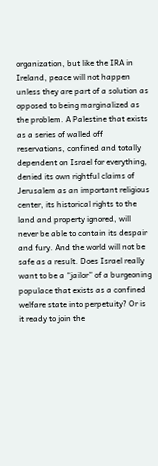organization, but like the IRA in Ireland, peace will not happen unless they are part of a solution as opposed to being marginalized as the problem. A Palestine that exists as a series of walled off reservations, confined and totally dependent on Israel for everything, denied its own rightful claims of Jerusalem as an important religious center, its historical rights to the land and property ignored, will never be able to contain its despair and fury. And the world will not be safe as a result. Does Israel really want to be a “jailor” of a burgeoning populace that exists as a confined welfare state into perpetuity? Or is it ready to join the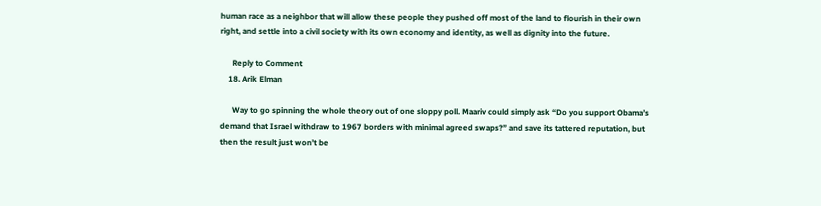human race as a neighbor that will allow these people they pushed off most of the land to flourish in their own right, and settle into a civil society with its own economy and identity, as well as dignity into the future.

      Reply to Comment
    18. Arik Elman

      Way to go spinning the whole theory out of one sloppy poll. Maariv could simply ask “Do you support Obama’s demand that Israel withdraw to 1967 borders with minimal agreed swaps?” and save its tattered reputation, but then the result just won’t be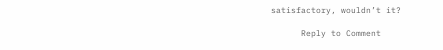satisfactory, wouldn’t it?

      Reply to Comment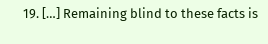19. […] Remaining blind to these facts is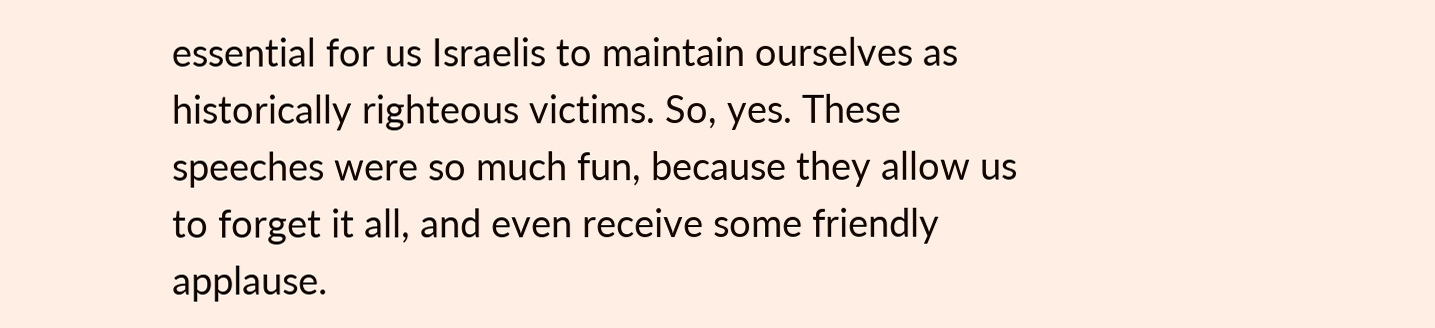essential for us Israelis to maintain ourselves as historically righteous victims. So, yes. These speeches were so much fun, because they allow us to forget it all, and even receive some friendly applause.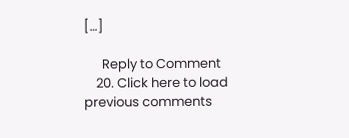[…]

      Reply to Comment
    20. Click here to load previous comments